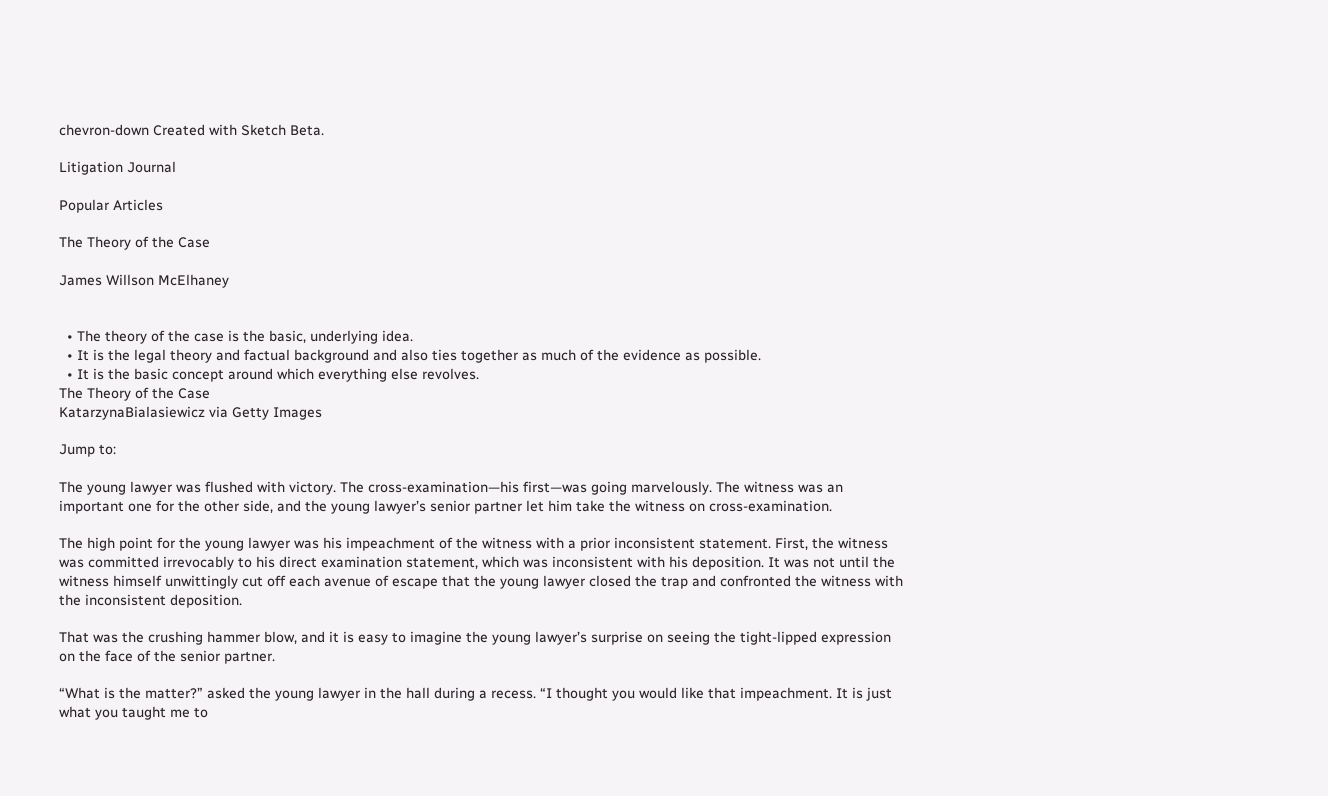chevron-down Created with Sketch Beta.

Litigation Journal

Popular Articles

The Theory of the Case

James Willson McElhaney


  • The theory of the case is the basic, underlying idea.
  • It is the legal theory and factual background and also ties together as much of the evidence as possible.
  • It is the basic concept around which everything else revolves.
The Theory of the Case
KatarzynaBialasiewicz via Getty Images

Jump to:

The young lawyer was flushed with victory. The cross-examination—his first—was going marvelously. The witness was an important one for the other side, and the young lawyer’s senior partner let him take the witness on cross-examination.

The high point for the young lawyer was his impeachment of the witness with a prior inconsistent statement. First, the witness was committed irrevocably to his direct examination statement, which was inconsistent with his deposition. It was not until the witness himself unwittingly cut off each avenue of escape that the young lawyer closed the trap and confronted the witness with the inconsistent deposition.

That was the crushing hammer blow, and it is easy to imagine the young lawyer’s surprise on seeing the tight-lipped expression on the face of the senior partner.

“What is the matter?” asked the young lawyer in the hall during a recess. “I thought you would like that impeachment. It is just what you taught me to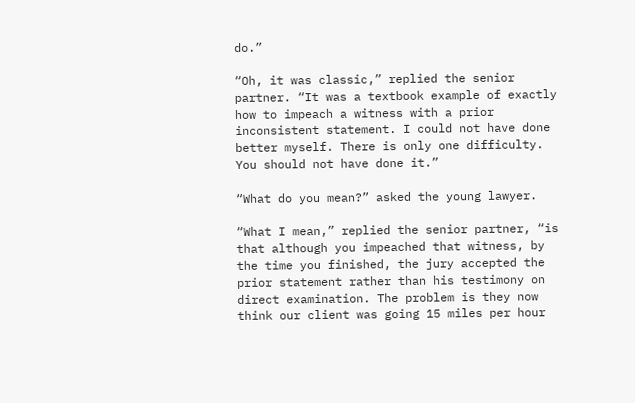do.”

“Oh, it was classic,” replied the senior partner. “It was a textbook example of exactly how to impeach a witness with a prior inconsistent statement. I could not have done better myself. There is only one difficulty. You should not have done it.”

“What do you mean?” asked the young lawyer.

“What I mean,” replied the senior partner, “is that although you impeached that witness, by the time you finished, the jury accepted the prior statement rather than his testimony on direct examination. The problem is they now think our client was going 15 miles per hour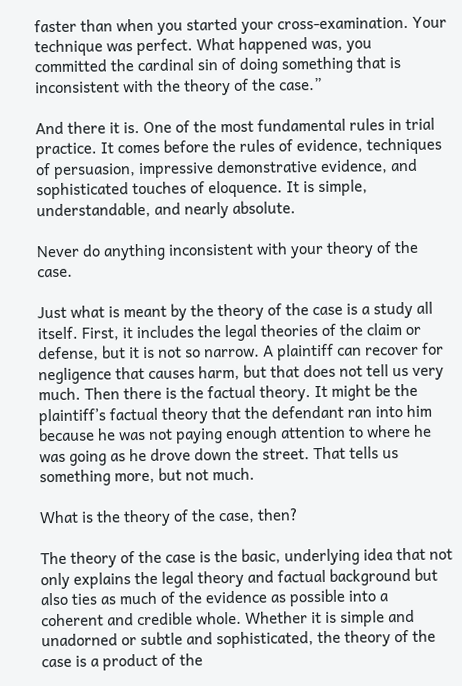faster than when you started your cross-examination. Your technique was perfect. What happened was, you committed the cardinal sin of doing something that is inconsistent with the theory of the case.”

And there it is. One of the most fundamental rules in trial practice. It comes before the rules of evidence, techniques of persuasion, impressive demonstrative evidence, and sophisticated touches of eloquence. It is simple, understandable, and nearly absolute.

Never do anything inconsistent with your theory of the case.

Just what is meant by the theory of the case is a study all itself. First, it includes the legal theories of the claim or defense, but it is not so narrow. A plaintiff can recover for negligence that causes harm, but that does not tell us very much. Then there is the factual theory. It might be the plaintiff’s factual theory that the defendant ran into him because he was not paying enough attention to where he was going as he drove down the street. That tells us something more, but not much.

What is the theory of the case, then?

The theory of the case is the basic, underlying idea that not only explains the legal theory and factual background but also ties as much of the evidence as possible into a coherent and credible whole. Whether it is simple and unadorned or subtle and sophisticated, the theory of the case is a product of the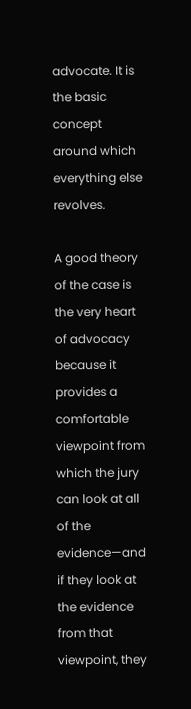advocate. It is the basic concept around which everything else revolves.

A good theory of the case is the very heart of advocacy because it provides a comfortable viewpoint from which the jury can look at all of the evidence—and if they look at the evidence from that viewpoint, they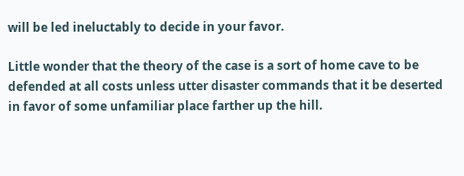will be led ineluctably to decide in your favor.

Little wonder that the theory of the case is a sort of home cave to be defended at all costs unless utter disaster commands that it be deserted in favor of some unfamiliar place farther up the hill.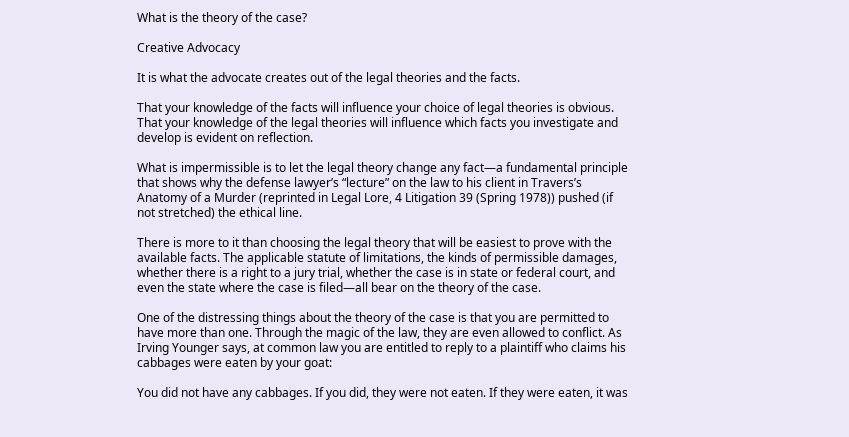What is the theory of the case?

Creative Advocacy

It is what the advocate creates out of the legal theories and the facts.

That your knowledge of the facts will influence your choice of legal theories is obvious. That your knowledge of the legal theories will influence which facts you investigate and develop is evident on reflection.

What is impermissible is to let the legal theory change any fact—a fundamental principle that shows why the defense lawyer’s “lecture” on the law to his client in Travers’s Anatomy of a Murder (reprinted in Legal Lore, 4 Litigation 39 (Spring 1978)) pushed (if not stretched) the ethical line.

There is more to it than choosing the legal theory that will be easiest to prove with the available facts. The applicable statute of limitations, the kinds of permissible damages, whether there is a right to a jury trial, whether the case is in state or federal court, and even the state where the case is filed—all bear on the theory of the case.

One of the distressing things about the theory of the case is that you are permitted to have more than one. Through the magic of the law, they are even allowed to conflict. As Irving Younger says, at common law you are entitled to reply to a plaintiff who claims his cabbages were eaten by your goat:

You did not have any cabbages. If you did, they were not eaten. If they were eaten, it was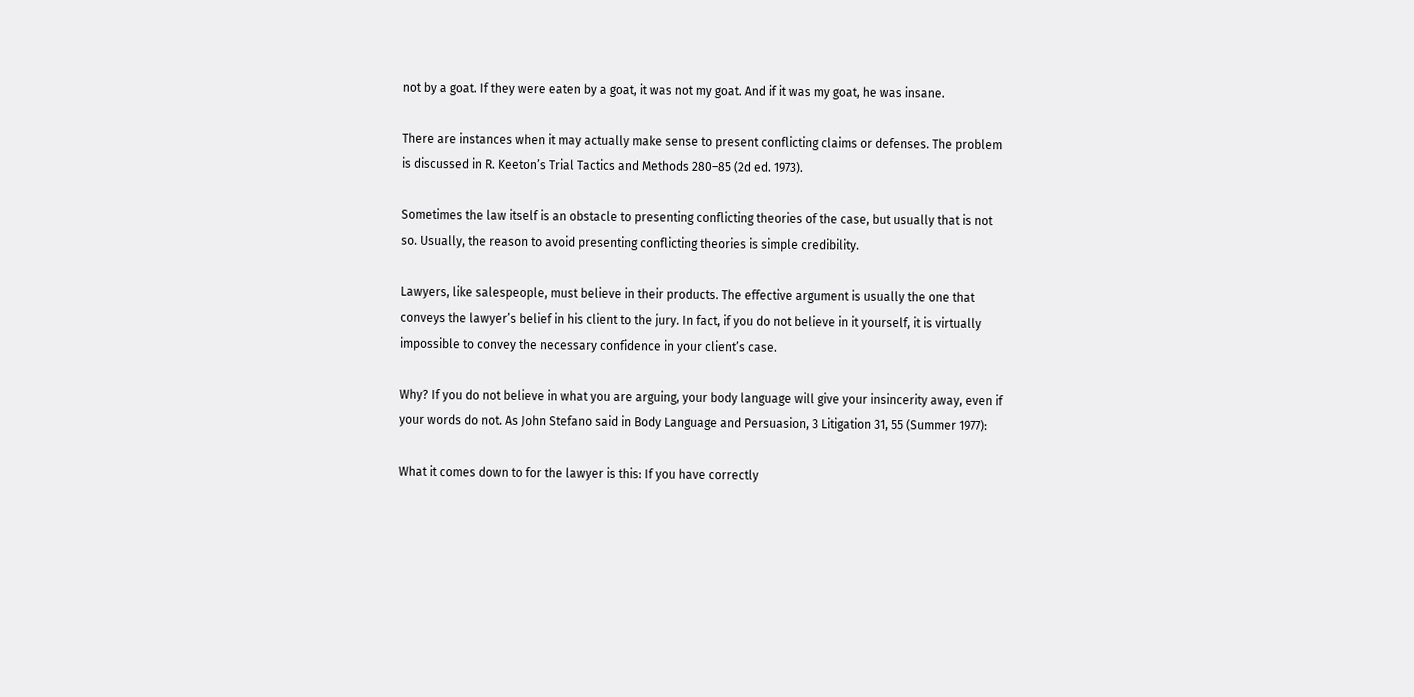not by a goat. If they were eaten by a goat, it was not my goat. And if it was my goat, he was insane.

There are instances when it may actually make sense to present conflicting claims or defenses. The problem is discussed in R. Keeton’s Trial Tactics and Methods 280–85 (2d ed. 1973).

Sometimes the law itself is an obstacle to presenting conflicting theories of the case, but usually that is not so. Usually, the reason to avoid presenting conflicting theories is simple credibility.

Lawyers, like salespeople, must believe in their products. The effective argument is usually the one that conveys the lawyer’s belief in his client to the jury. In fact, if you do not believe in it yourself, it is virtually impossible to convey the necessary confidence in your client’s case.

Why? If you do not believe in what you are arguing, your body language will give your insincerity away, even if your words do not. As John Stefano said in Body Language and Persuasion, 3 Litigation 31, 55 (Summer 1977):

What it comes down to for the lawyer is this: If you have correctly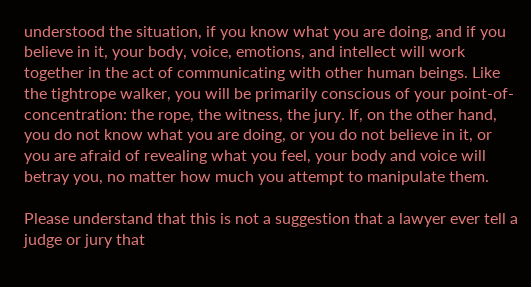understood the situation, if you know what you are doing, and if you believe in it, your body, voice, emotions, and intellect will work together in the act of communicating with other human beings. Like the tightrope walker, you will be primarily conscious of your point-of-concentration: the rope, the witness, the jury. If, on the other hand, you do not know what you are doing, or you do not believe in it, or you are afraid of revealing what you feel, your body and voice will betray you, no matter how much you attempt to manipulate them.

Please understand that this is not a suggestion that a lawyer ever tell a judge or jury that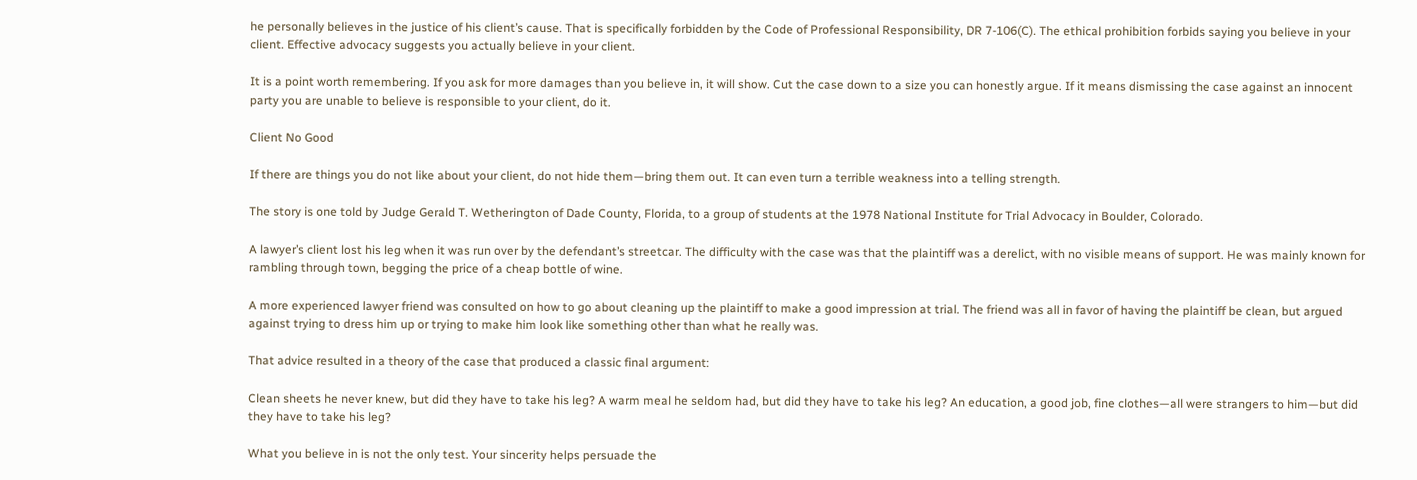he personally believes in the justice of his client’s cause. That is specifically forbidden by the Code of Professional Responsibility, DR 7-106(C). The ethical prohibition forbids saying you believe in your client. Effective advocacy suggests you actually believe in your client.

It is a point worth remembering. If you ask for more damages than you believe in, it will show. Cut the case down to a size you can honestly argue. If it means dismissing the case against an innocent party you are unable to believe is responsible to your client, do it.

Client No Good

If there are things you do not like about your client, do not hide them—bring them out. It can even turn a terrible weakness into a telling strength.

The story is one told by Judge Gerald T. Wetherington of Dade County, Florida, to a group of students at the 1978 National Institute for Trial Advocacy in Boulder, Colorado.

A lawyer’s client lost his leg when it was run over by the defendant’s streetcar. The difficulty with the case was that the plaintiff was a derelict, with no visible means of support. He was mainly known for rambling through town, begging the price of a cheap bottle of wine.

A more experienced lawyer friend was consulted on how to go about cleaning up the plaintiff to make a good impression at trial. The friend was all in favor of having the plaintiff be clean, but argued against trying to dress him up or trying to make him look like something other than what he really was.

That advice resulted in a theory of the case that produced a classic final argument:

Clean sheets he never knew, but did they have to take his leg? A warm meal he seldom had, but did they have to take his leg? An education, a good job, fine clothes—all were strangers to him—but did they have to take his leg?

What you believe in is not the only test. Your sincerity helps persuade the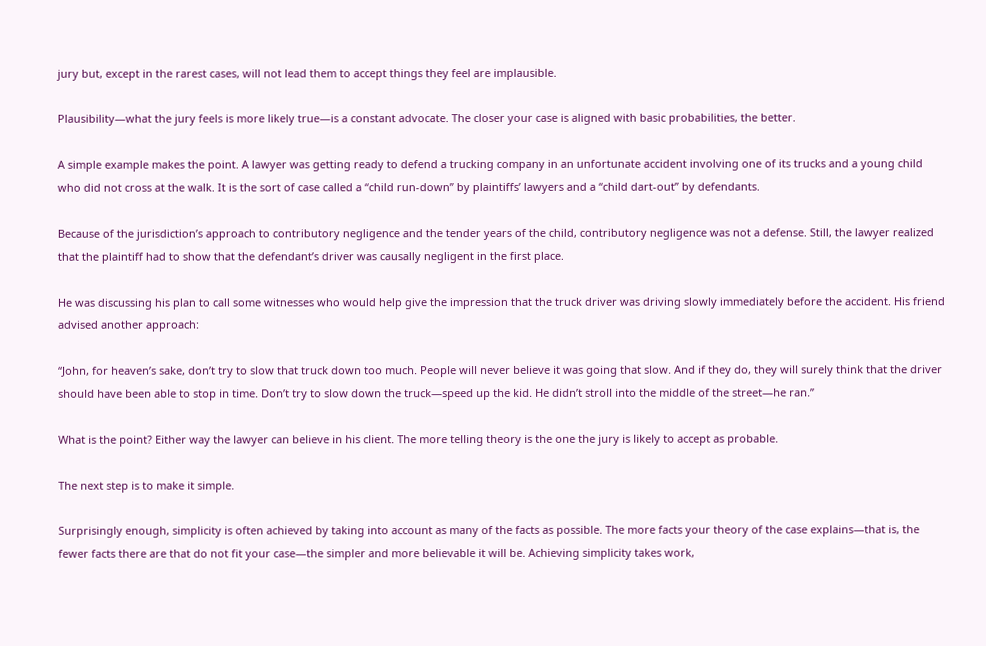jury but, except in the rarest cases, will not lead them to accept things they feel are implausible.

Plausibility—what the jury feels is more likely true—is a constant advocate. The closer your case is aligned with basic probabilities, the better.

A simple example makes the point. A lawyer was getting ready to defend a trucking company in an unfortunate accident involving one of its trucks and a young child who did not cross at the walk. It is the sort of case called a “child run-down” by plaintiffs’ lawyers and a “child dart-out” by defendants.

Because of the jurisdiction’s approach to contributory negligence and the tender years of the child, contributory negligence was not a defense. Still, the lawyer realized that the plaintiff had to show that the defendant’s driver was causally negligent in the first place.

He was discussing his plan to call some witnesses who would help give the impression that the truck driver was driving slowly immediately before the accident. His friend advised another approach:

“John, for heaven’s sake, don’t try to slow that truck down too much. People will never believe it was going that slow. And if they do, they will surely think that the driver should have been able to stop in time. Don’t try to slow down the truck—speed up the kid. He didn’t stroll into the middle of the street—he ran.”

What is the point? Either way the lawyer can believe in his client. The more telling theory is the one the jury is likely to accept as probable.

The next step is to make it simple.

Surprisingly enough, simplicity is often achieved by taking into account as many of the facts as possible. The more facts your theory of the case explains—that is, the fewer facts there are that do not fit your case—the simpler and more believable it will be. Achieving simplicity takes work,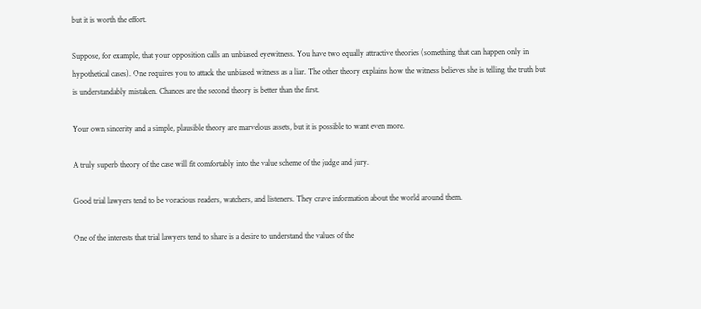but it is worth the effort.

Suppose, for example, that your opposition calls an unbiased eyewitness. You have two equally attractive theories (something that can happen only in hypothetical cases). One requires you to attack the unbiased witness as a liar. The other theory explains how the witness believes she is telling the truth but is understandably mistaken. Chances are the second theory is better than the first.

Your own sincerity and a simple, plausible theory are marvelous assets, but it is possible to want even more.

A truly superb theory of the case will fit comfortably into the value scheme of the judge and jury.

Good trial lawyers tend to be voracious readers, watchers, and listeners. They crave information about the world around them.

One of the interests that trial lawyers tend to share is a desire to understand the values of the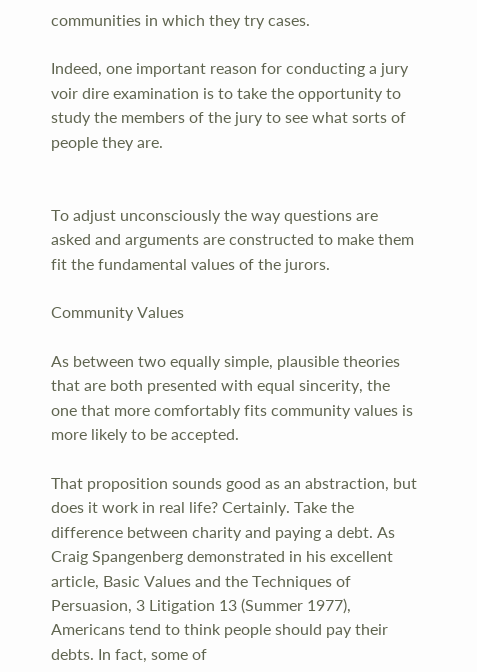communities in which they try cases.

Indeed, one important reason for conducting a jury voir dire examination is to take the opportunity to study the members of the jury to see what sorts of people they are.


To adjust unconsciously the way questions are asked and arguments are constructed to make them fit the fundamental values of the jurors.

Community Values

As between two equally simple, plausible theories that are both presented with equal sincerity, the one that more comfortably fits community values is more likely to be accepted.

That proposition sounds good as an abstraction, but does it work in real life? Certainly. Take the difference between charity and paying a debt. As Craig Spangenberg demonstrated in his excellent article, Basic Values and the Techniques of Persuasion, 3 Litigation 13 (Summer 1977), Americans tend to think people should pay their debts. In fact, some of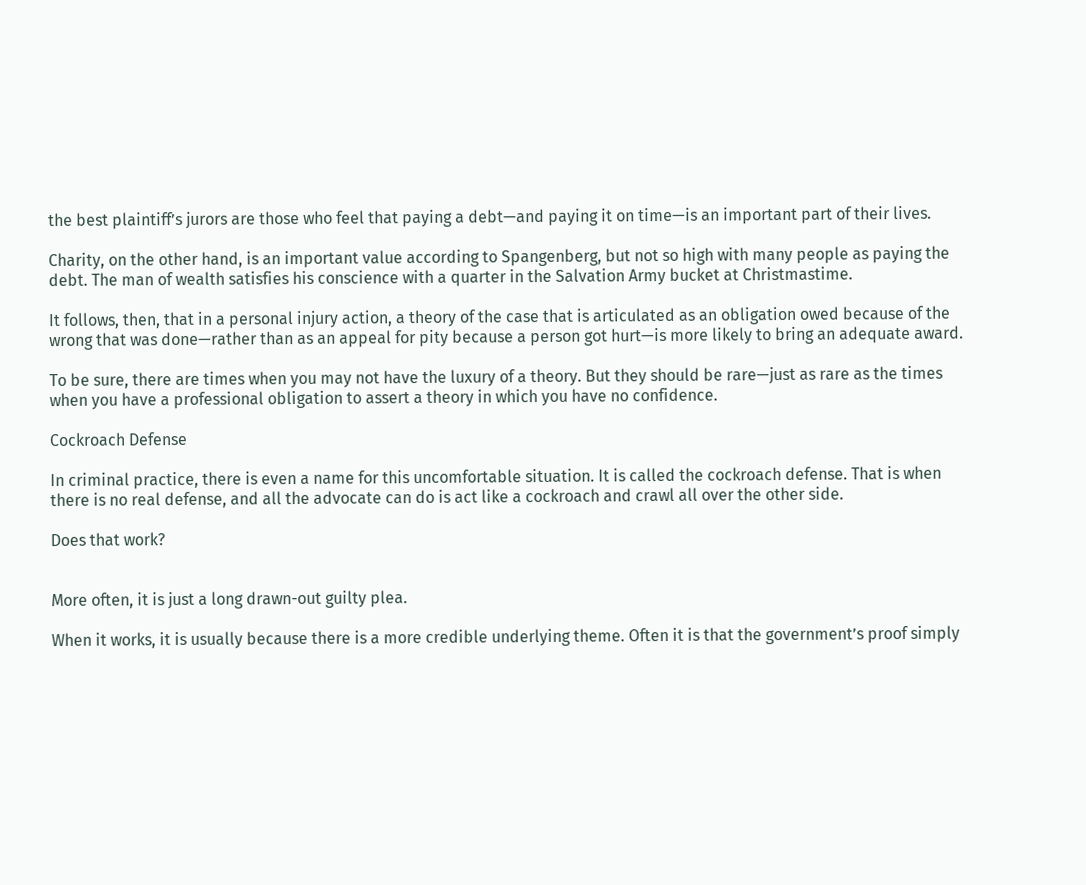the best plaintiff’s jurors are those who feel that paying a debt—and paying it on time—is an important part of their lives.

Charity, on the other hand, is an important value according to Spangenberg, but not so high with many people as paying the debt. The man of wealth satisfies his conscience with a quarter in the Salvation Army bucket at Christmastime.

It follows, then, that in a personal injury action, a theory of the case that is articulated as an obligation owed because of the wrong that was done—rather than as an appeal for pity because a person got hurt—is more likely to bring an adequate award.

To be sure, there are times when you may not have the luxury of a theory. But they should be rare—just as rare as the times when you have a professional obligation to assert a theory in which you have no confidence.

Cockroach Defense

In criminal practice, there is even a name for this uncomfortable situation. It is called the cockroach defense. That is when there is no real defense, and all the advocate can do is act like a cockroach and crawl all over the other side.

Does that work?


More often, it is just a long drawn-out guilty plea.

When it works, it is usually because there is a more credible underlying theme. Often it is that the government’s proof simply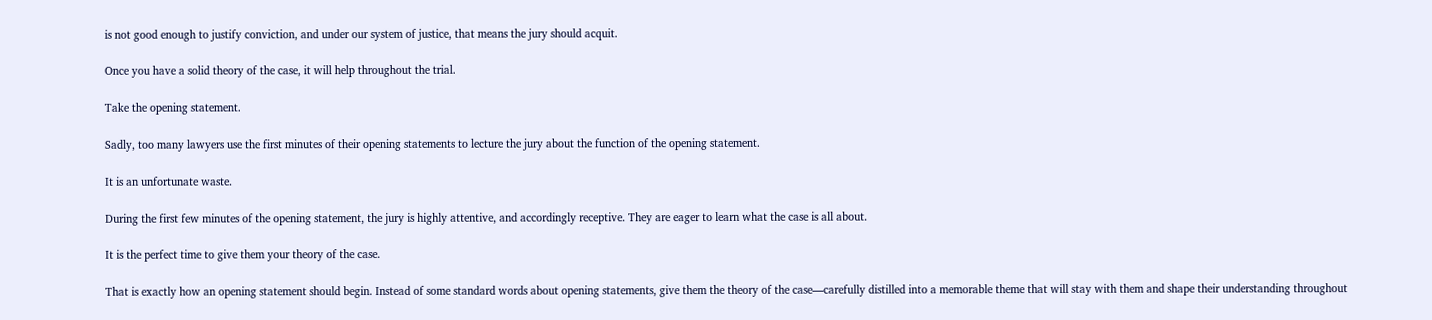is not good enough to justify conviction, and under our system of justice, that means the jury should acquit.

Once you have a solid theory of the case, it will help throughout the trial.

Take the opening statement.

Sadly, too many lawyers use the first minutes of their opening statements to lecture the jury about the function of the opening statement.

It is an unfortunate waste.

During the first few minutes of the opening statement, the jury is highly attentive, and accordingly receptive. They are eager to learn what the case is all about.

It is the perfect time to give them your theory of the case.

That is exactly how an opening statement should begin. Instead of some standard words about opening statements, give them the theory of the case—carefully distilled into a memorable theme that will stay with them and shape their understanding throughout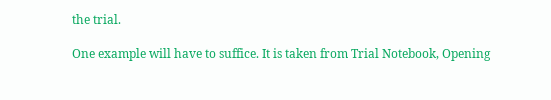the trial.

One example will have to suffice. It is taken from Trial Notebook, Opening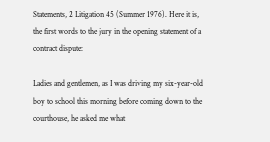Statements, 2 Litigation 45 (Summer 1976). Here it is, the first words to the jury in the opening statement of a contract dispute:

Ladies and gentlemen, as I was driving my six-year-old boy to school this morning before coming down to the courthouse, he asked me what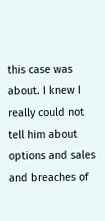this case was about. I knew I really could not tell him about options and sales and breaches of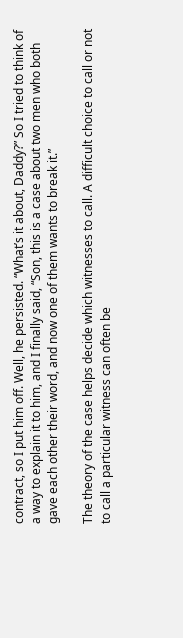contract, so I put him off. Well, he persisted. “What’s it about, Daddy?” So I tried to think of a way to explain it to him, and I finally said, “Son, this is a case about two men who both gave each other their word, and now one of them wants to break it.”

The theory of the case helps decide which witnesses to call. A difficult choice to call or not to call a particular witness can often be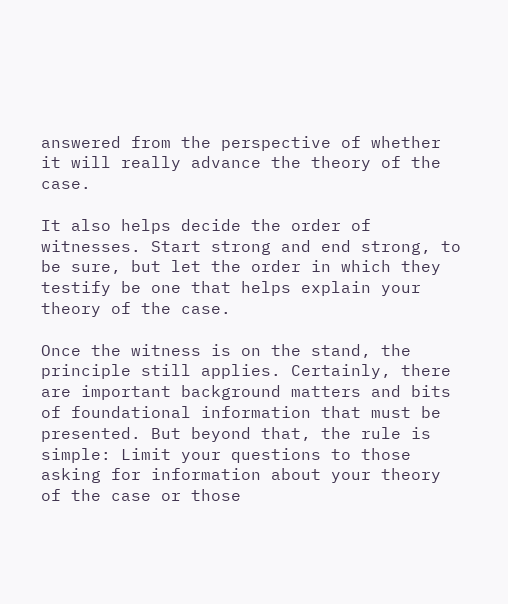answered from the perspective of whether it will really advance the theory of the case.

It also helps decide the order of witnesses. Start strong and end strong, to be sure, but let the order in which they testify be one that helps explain your theory of the case.

Once the witness is on the stand, the principle still applies. Certainly, there are important background matters and bits of foundational information that must be presented. But beyond that, the rule is simple: Limit your questions to those asking for information about your theory of the case or those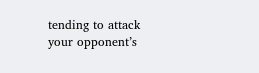tending to attack your opponent’s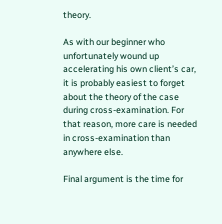theory.

As with our beginner who unfortunately wound up accelerating his own client’s car, it is probably easiest to forget about the theory of the case during cross-examination. For that reason, more care is needed in cross-examination than anywhere else.

Final argument is the time for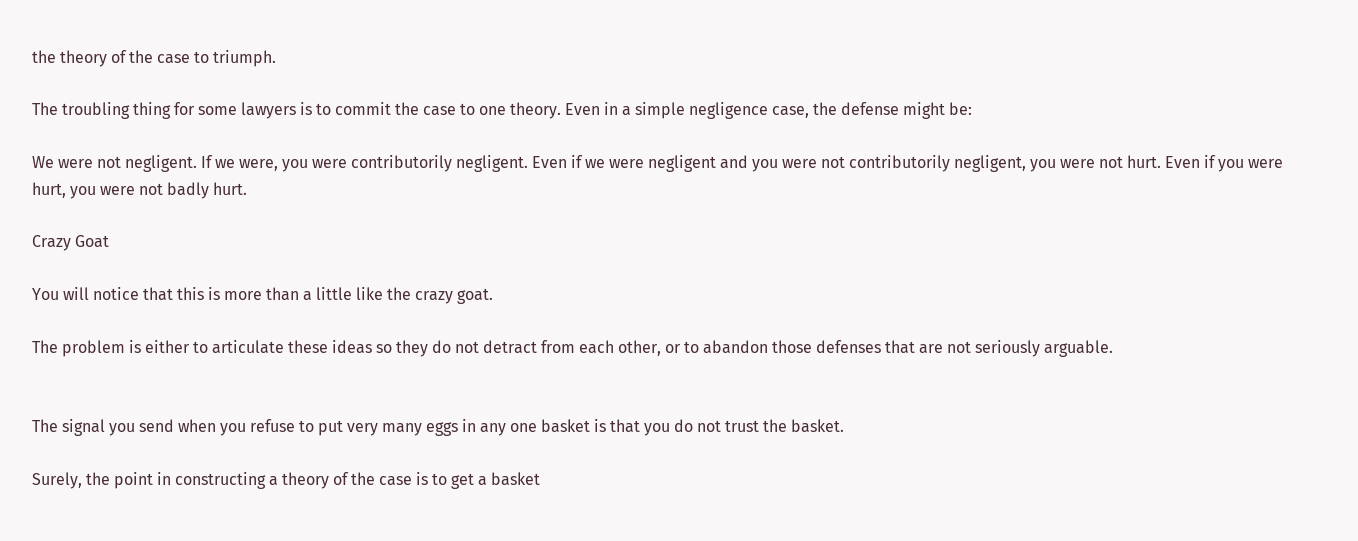the theory of the case to triumph.

The troubling thing for some lawyers is to commit the case to one theory. Even in a simple negligence case, the defense might be:

We were not negligent. If we were, you were contributorily negligent. Even if we were negligent and you were not contributorily negligent, you were not hurt. Even if you were hurt, you were not badly hurt.

Crazy Goat

You will notice that this is more than a little like the crazy goat.

The problem is either to articulate these ideas so they do not detract from each other, or to abandon those defenses that are not seriously arguable.


The signal you send when you refuse to put very many eggs in any one basket is that you do not trust the basket.

Surely, the point in constructing a theory of the case is to get a basket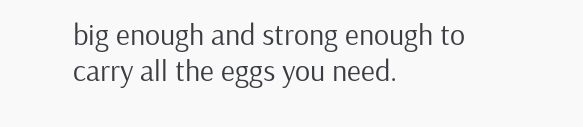big enough and strong enough to carry all the eggs you need.